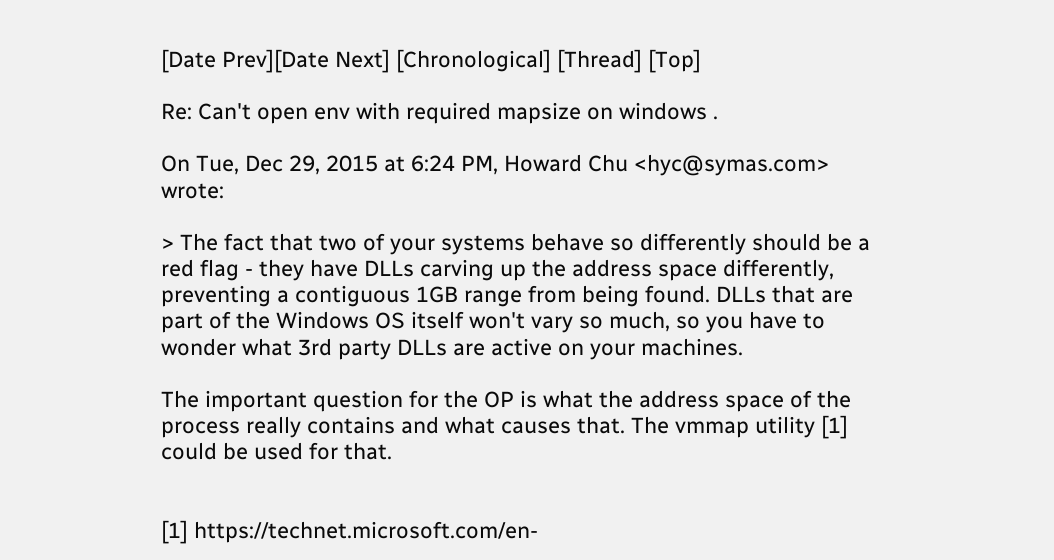[Date Prev][Date Next] [Chronological] [Thread] [Top]

Re: Can't open env with required mapsize on windows .

On Tue, Dec 29, 2015 at 6:24 PM, Howard Chu <hyc@symas.com> wrote:

> The fact that two of your systems behave so differently should be a red flag - they have DLLs carving up the address space differently, preventing a contiguous 1GB range from being found. DLLs that are part of the Windows OS itself won't vary so much, so you have to wonder what 3rd party DLLs are active on your machines.

The important question for the OP is what the address space of the process really contains and what causes that. The vmmap utility [1] could be used for that.


[1] https://technet.microsoft.com/en-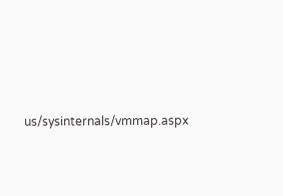us/sysinternals/vmmap.aspx